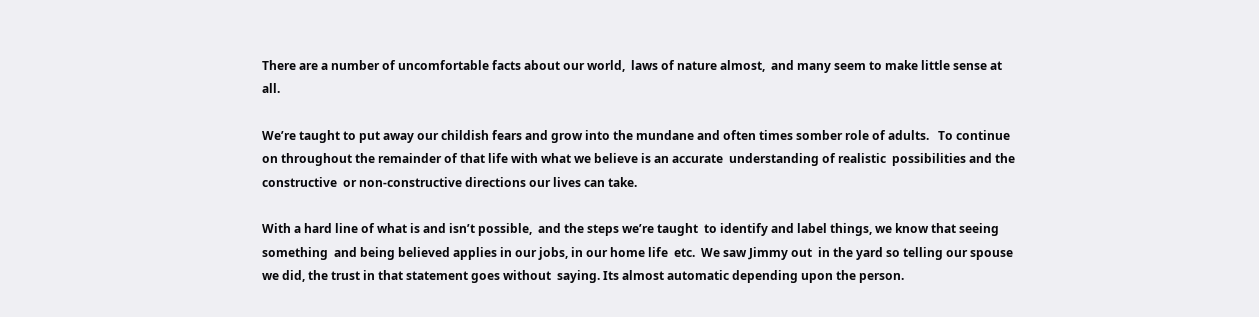There are a number of uncomfortable facts about our world,  laws of nature almost,  and many seem to make little sense at all.

We’re taught to put away our childish fears and grow into the mundane and often times somber role of adults.   To continue on throughout the remainder of that life with what we believe is an accurate  understanding of realistic  possibilities and the constructive  or non-constructive directions our lives can take.

With a hard line of what is and isn’t possible,  and the steps we’re taught  to identify and label things, we know that seeing something  and being believed applies in our jobs, in our home life  etc.  We saw Jimmy out  in the yard so telling our spouse  we did, the trust in that statement goes without  saying. Its almost automatic depending upon the person.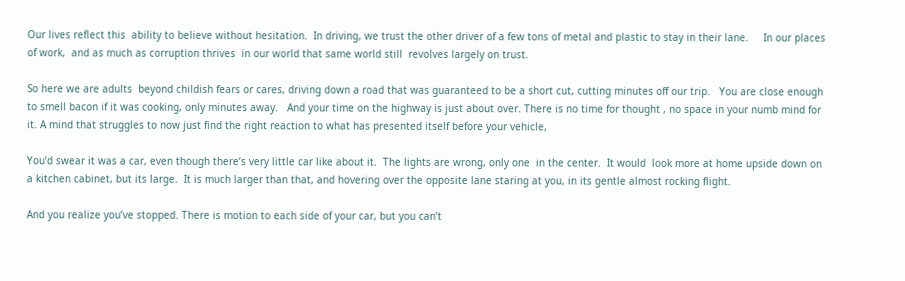Our lives reflect this  ability to believe without hesitation.  In driving, we trust the other driver of a few tons of metal and plastic to stay in their lane.     In our places of work,  and as much as corruption thrives  in our world that same world still  revolves largely on trust.

So here we are adults  beyond childish fears or cares, driving down a road that was guaranteed to be a short cut, cutting minutes off our trip.   You are close enough to smell bacon if it was cooking, only minutes away.   And your time on the highway is just about over. There is no time for thought , no space in your numb mind for it. A mind that struggles to now just find the right reaction to what has presented itself before your vehicle,

You’d swear it was a car, even though there’s very little car like about it.  The lights are wrong, only one  in the center.  It would  look more at home upside down on a kitchen cabinet, but its large.  It is much larger than that, and hovering over the opposite lane staring at you, in its gentle almost rocking flight.

And you realize you’ve stopped. There is motion to each side of your car, but you can’t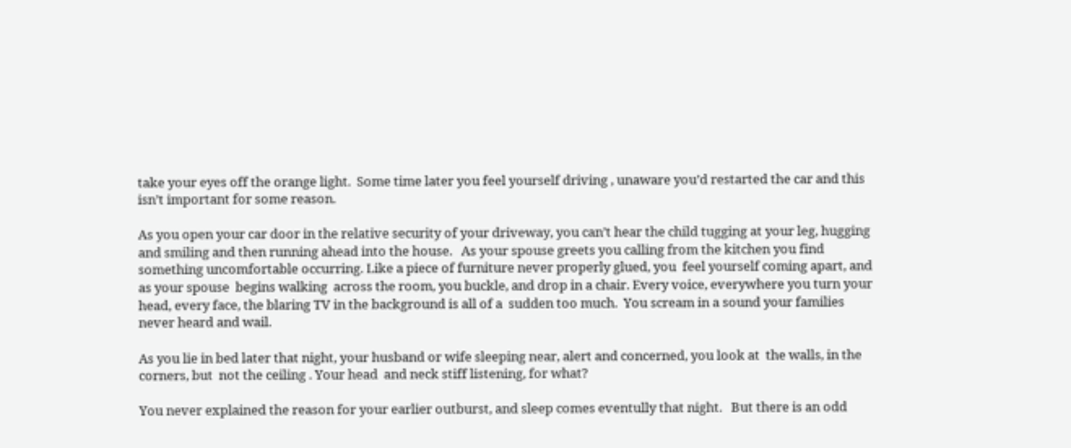take your eyes off the orange light.  Some time later you feel yourself driving , unaware you’d restarted the car and this isn’t important for some reason.

As you open your car door in the relative security of your driveway, you can’t hear the child tugging at your leg, hugging and smiling and then running ahead into the house.   As your spouse greets you calling from the kitchen you find something uncomfortable occurring. Like a piece of furniture never properly glued, you  feel yourself coming apart, and as your spouse  begins walking  across the room, you buckle, and drop in a chair. Every voice, everywhere you turn your head, every face, the blaring TV in the background is all of a  sudden too much.  You scream in a sound your families never heard and wail.

As you lie in bed later that night, your husband or wife sleeping near, alert and concerned, you look at  the walls, in the corners, but  not the ceiling . Your head  and neck stiff listening, for what?

You never explained the reason for your earlier outburst, and sleep comes eventully that night.   But there is an odd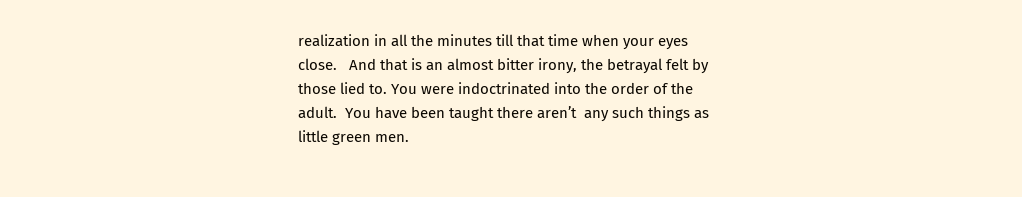realization in all the minutes till that time when your eyes close.   And that is an almost bitter irony, the betrayal felt by those lied to. You were indoctrinated into the order of the adult.  You have been taught there aren’t  any such things as little green men.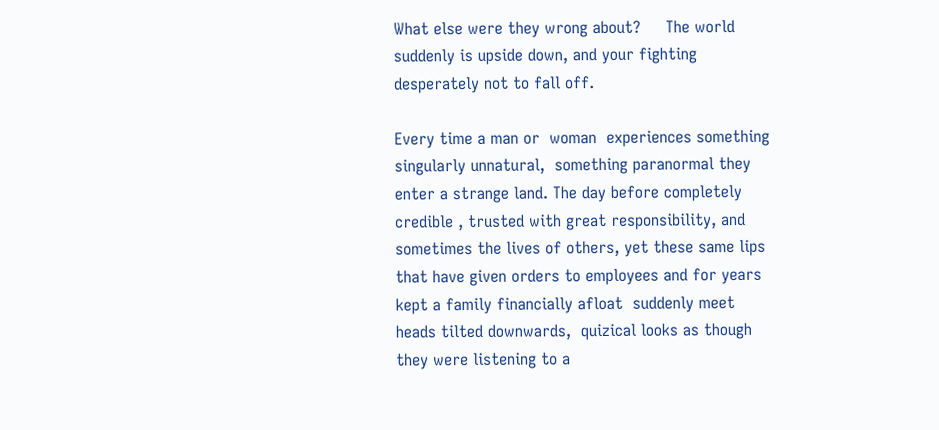What else were they wrong about?     The world suddenly is upside down, and your fighting  desperately not to fall off.

Every time a man or  woman  experiences something singularly unnatural,  something paranormal they enter a strange land. The day before completely credible , trusted with great responsibility, and sometimes the lives of others, yet these same lips that have given orders to employees and for years   kept a family financially afloat  suddenly meet heads tilted downwards,  quizical looks as though they were listening to a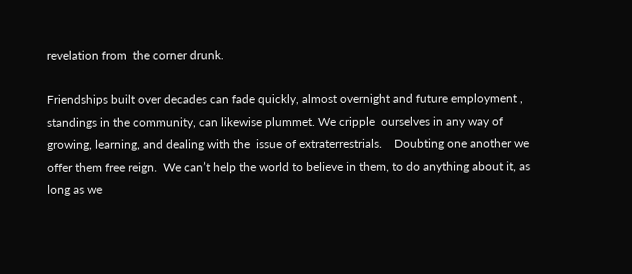revelation from  the corner drunk.

Friendships built over decades can fade quickly, almost overnight and future employment , standings in the community, can likewise plummet. We cripple  ourselves in any way of growing, learning, and dealing with the  issue of extraterrestrials.    Doubting one another we offer them free reign.  We can’t help the world to believe in them, to do anything about it, as long as we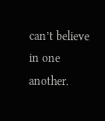can’t believe in one  another.